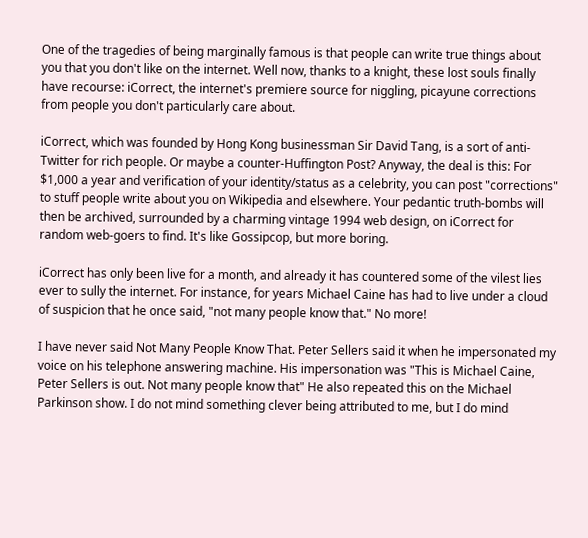One of the tragedies of being marginally famous is that people can write true things about you that you don't like on the internet. Well now, thanks to a knight, these lost souls finally have recourse: iCorrect, the internet's premiere source for niggling, picayune corrections from people you don't particularly care about.

iCorrect, which was founded by Hong Kong businessman Sir David Tang, is a sort of anti-Twitter for rich people. Or maybe a counter-Huffington Post? Anyway, the deal is this: For $1,000 a year and verification of your identity/status as a celebrity, you can post "corrections" to stuff people write about you on Wikipedia and elsewhere. Your pedantic truth-bombs will then be archived, surrounded by a charming vintage 1994 web design, on iCorrect for random web-goers to find. It's like Gossipcop, but more boring.

iCorrect has only been live for a month, and already it has countered some of the vilest lies ever to sully the internet. For instance, for years Michael Caine has had to live under a cloud of suspicion that he once said, "not many people know that." No more!

I have never said Not Many People Know That. Peter Sellers said it when he impersonated my voice on his telephone answering machine. His impersonation was "This is Michael Caine, Peter Sellers is out. Not many people know that" He also repeated this on the Michael Parkinson show. I do not mind something clever being attributed to me, but I do mind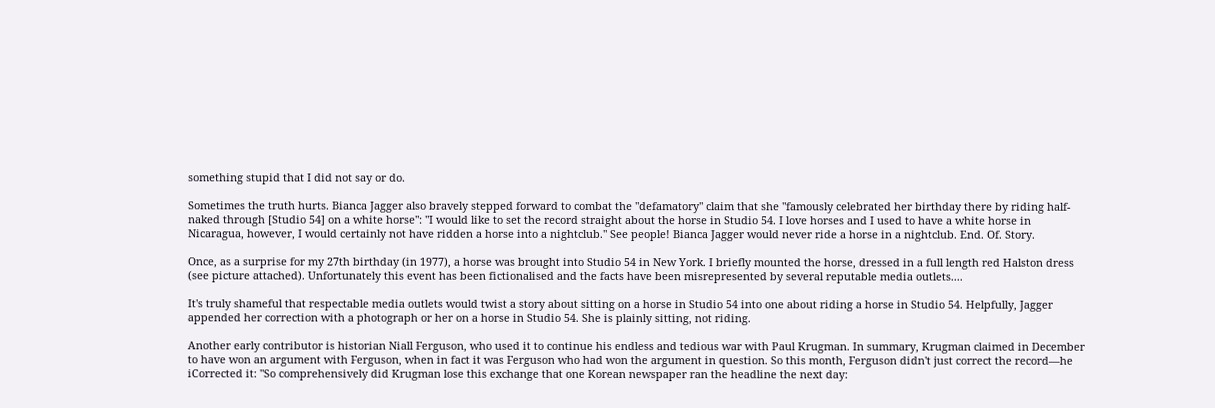something stupid that I did not say or do.

Sometimes the truth hurts. Bianca Jagger also bravely stepped forward to combat the "defamatory" claim that she "famously celebrated her birthday there by riding half-naked through [Studio 54] on a white horse": "I would like to set the record straight about the horse in Studio 54. I love horses and I used to have a white horse in Nicaragua, however, I would certainly not have ridden a horse into a nightclub." See people! Bianca Jagger would never ride a horse in a nightclub. End. Of. Story.

Once, as a surprise for my 27th birthday (in 1977), a horse was brought into Studio 54 in New York. I briefly mounted the horse, dressed in a full length red Halston dress (see picture attached). Unfortunately this event has been fictionalised and the facts have been misrepresented by several reputable media outlets....

It's truly shameful that respectable media outlets would twist a story about sitting on a horse in Studio 54 into one about riding a horse in Studio 54. Helpfully, Jagger appended her correction with a photograph or her on a horse in Studio 54. She is plainly sitting, not riding.

Another early contributor is historian Niall Ferguson, who used it to continue his endless and tedious war with Paul Krugman. In summary, Krugman claimed in December to have won an argument with Ferguson, when in fact it was Ferguson who had won the argument in question. So this month, Ferguson didn't just correct the record—he iCorrected it: "So comprehensively did Krugman lose this exchange that one Korean newspaper ran the headline the next day: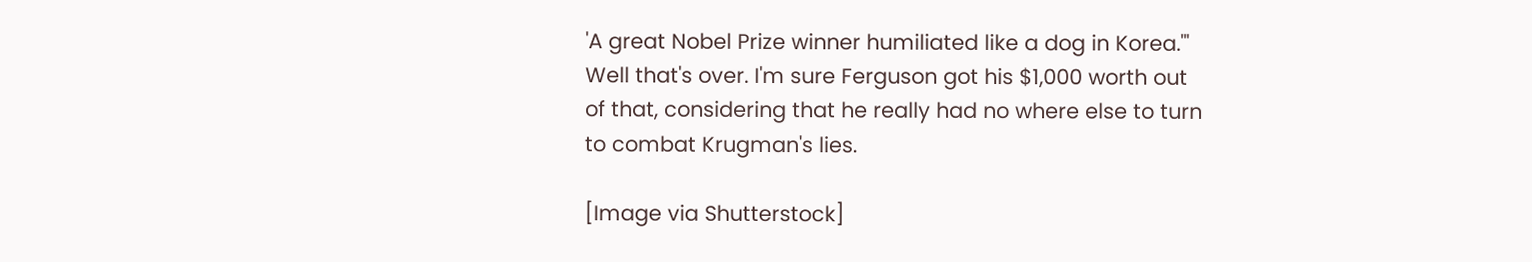'A great Nobel Prize winner humiliated like a dog in Korea.'" Well that's over. I'm sure Ferguson got his $1,000 worth out of that, considering that he really had no where else to turn to combat Krugman's lies.

[Image via Shutterstock]